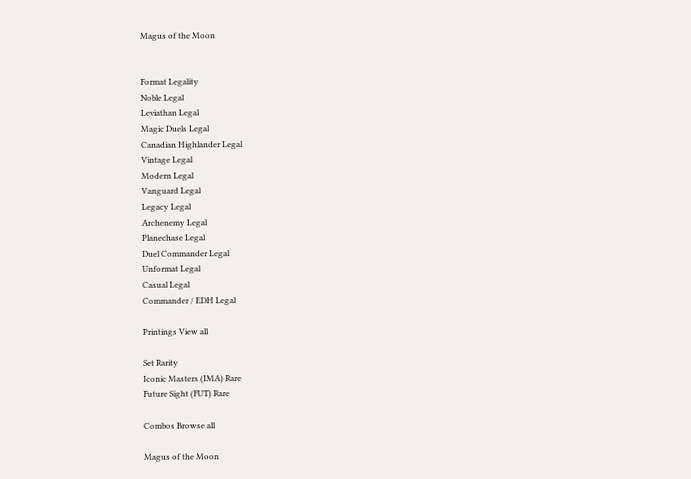Magus of the Moon


Format Legality
Noble Legal
Leviathan Legal
Magic Duels Legal
Canadian Highlander Legal
Vintage Legal
Modern Legal
Vanguard Legal
Legacy Legal
Archenemy Legal
Planechase Legal
Duel Commander Legal
Unformat Legal
Casual Legal
Commander / EDH Legal

Printings View all

Set Rarity
Iconic Masters (IMA) Rare
Future Sight (FUT) Rare

Combos Browse all

Magus of the Moon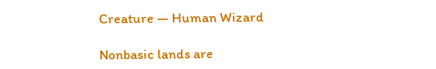Creature — Human Wizard

Nonbasic lands are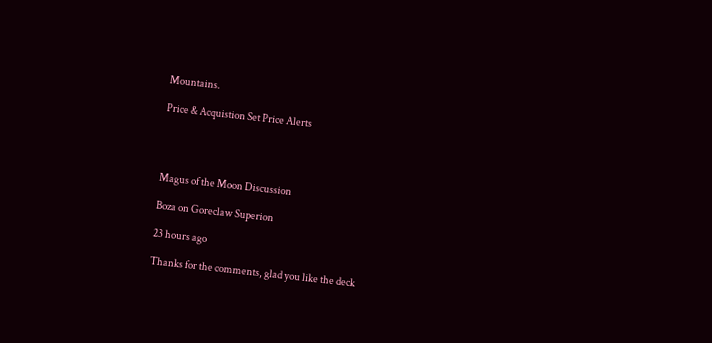Mountains.

Price & Acquistion Set Price Alerts




Magus of the Moon Discussion

Boza on Goreclaw Superion

23 hours ago

Thanks for the comments, glad you like the deck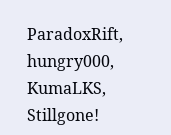ParadoxRift, hungry000, KumaLKS, Stillgone!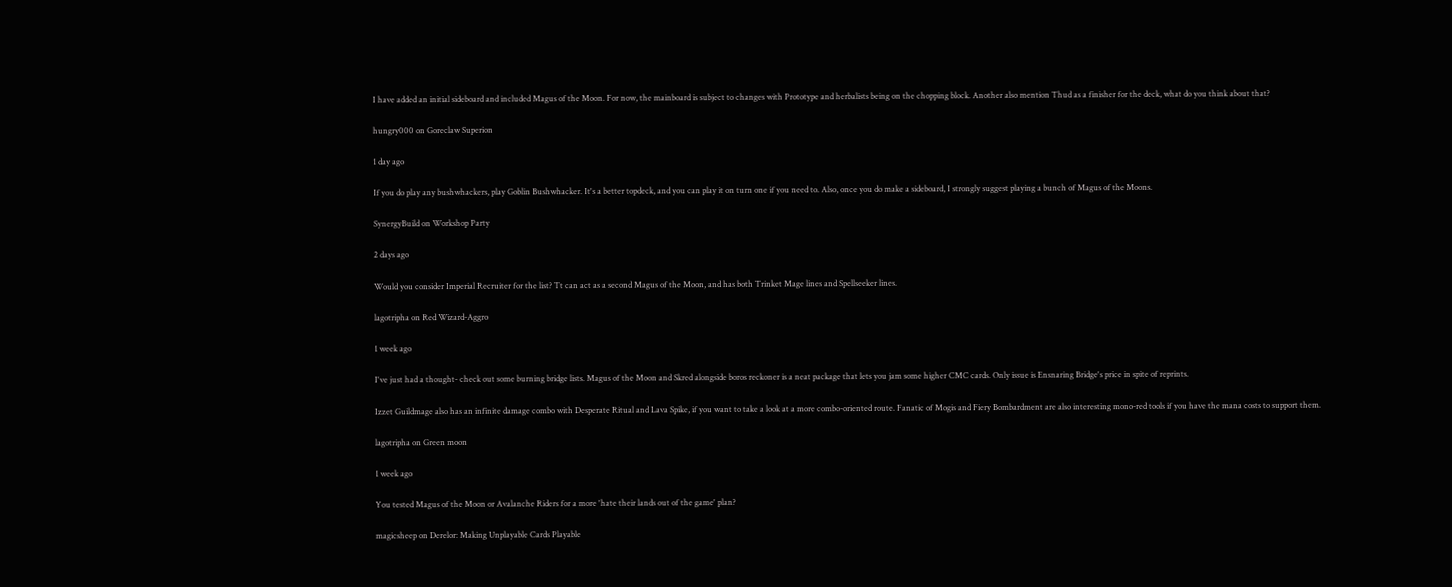I have added an initial sideboard and included Magus of the Moon. For now, the mainboard is subject to changes with Prototype and herbalists being on the chopping block. Another also mention Thud as a finisher for the deck, what do you think about that?

hungry000 on Goreclaw Superion

1 day ago

If you do play any bushwhackers, play Goblin Bushwhacker. It's a better topdeck, and you can play it on turn one if you need to. Also, once you do make a sideboard, I strongly suggest playing a bunch of Magus of the Moons.

SynergyBuild on Workshop Party

2 days ago

Would you consider Imperial Recruiter for the list? Tt can act as a second Magus of the Moon, and has both Trinket Mage lines and Spellseeker lines.

lagotripha on Red Wizard-Aggro

1 week ago

I've just had a thought- check out some burning bridge lists. Magus of the Moon and Skred alongside boros reckoner is a neat package that lets you jam some higher CMC cards. Only issue is Ensnaring Bridge's price in spite of reprints.

Izzet Guildmage also has an infinite damage combo with Desperate Ritual and Lava Spike, if you want to take a look at a more combo-oriented route. Fanatic of Mogis and Fiery Bombardment are also interesting mono-red tools if you have the mana costs to support them.

lagotripha on Green moon

1 week ago

You tested Magus of the Moon or Avalanche Riders for a more 'hate their lands out of the game' plan?

magicsheep on Derelor: Making Unplayable Cards Playable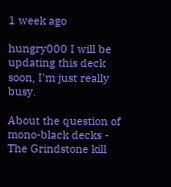1 week ago

hungry000 I will be updating this deck soon, I'm just really busy.

About the question of mono-black decks - The Grindstone kill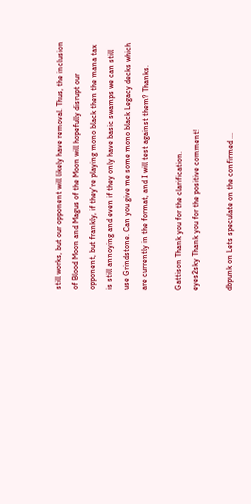still works, but our opponent will likely have removal. Thus, the inclusion of Blood Moon and Magus of the Moon will hopefully disrupt our opponent, but frankly, if they're playing mono black then the mana tax is still annoying and even if they only have basic swamps we can still use Grindstone. Can you give me some mono black Legacy decks which are currently in the format, and I will test against them? Thanks.

Gattison Thank you for the clarification.
eyes2sky Thank you for the positive comment!

dbpunk on Lets speculate on the confirmed ...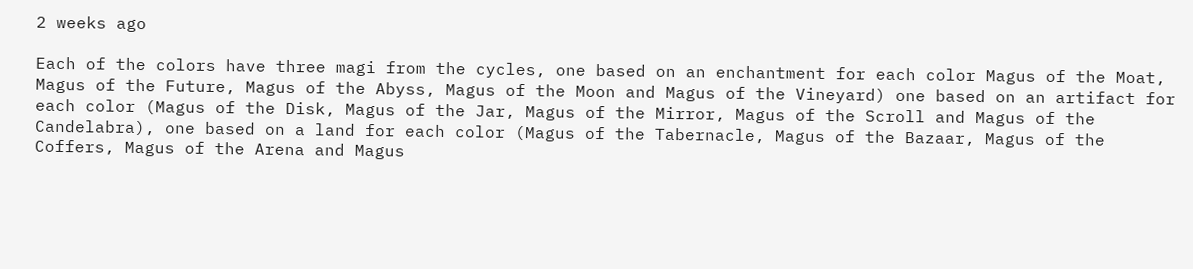2 weeks ago

Each of the colors have three magi from the cycles, one based on an enchantment for each color Magus of the Moat, Magus of the Future, Magus of the Abyss, Magus of the Moon and Magus of the Vineyard) one based on an artifact for each color (Magus of the Disk, Magus of the Jar, Magus of the Mirror, Magus of the Scroll and Magus of the Candelabra), one based on a land for each color (Magus of the Tabernacle, Magus of the Bazaar, Magus of the Coffers, Magus of the Arena and Magus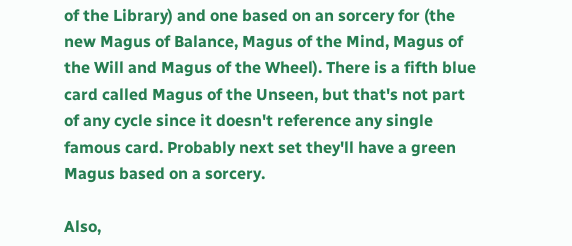of the Library) and one based on an sorcery for (the new Magus of Balance, Magus of the Mind, Magus of the Will and Magus of the Wheel). There is a fifth blue card called Magus of the Unseen, but that's not part of any cycle since it doesn't reference any single famous card. Probably next set they'll have a green Magus based on a sorcery.

Also,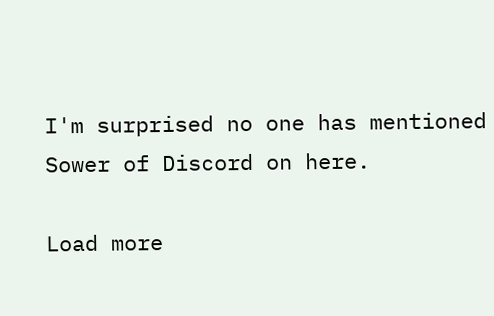I'm surprised no one has mentioned Sower of Discord on here.

Load more